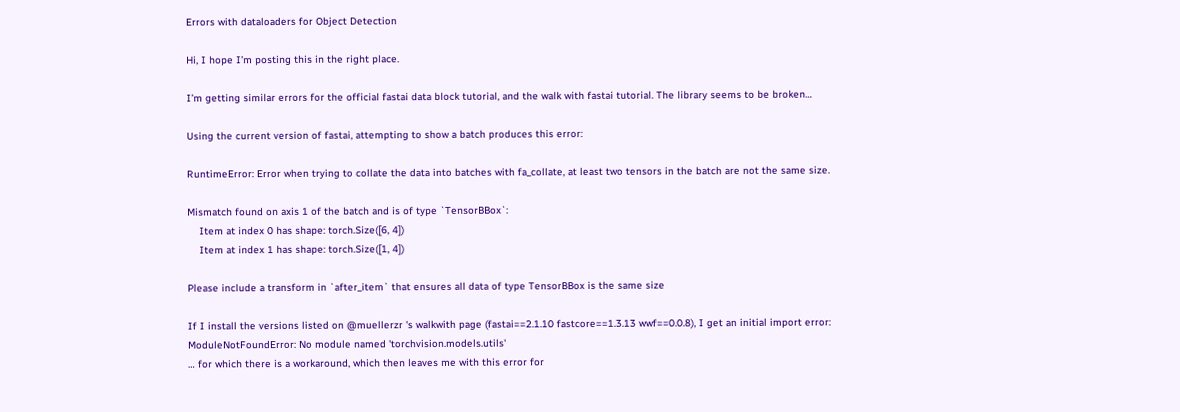Errors with dataloaders for Object Detection

Hi, I hope I’m posting this in the right place.

I’m getting similar errors for the official fastai data block tutorial, and the walk with fastai tutorial. The library seems to be broken…

Using the current version of fastai, attempting to show a batch produces this error:

RuntimeError: Error when trying to collate the data into batches with fa_collate, at least two tensors in the batch are not the same size.

Mismatch found on axis 1 of the batch and is of type `TensorBBox`:
    Item at index 0 has shape: torch.Size([6, 4])
    Item at index 1 has shape: torch.Size([1, 4])

Please include a transform in `after_item` that ensures all data of type TensorBBox is the same size

If I install the versions listed on @muellerzr 's walkwith page (fastai==2.1.10 fastcore==1.3.13 wwf==0.0.8), I get an initial import error:
ModuleNotFoundError: No module named 'torchvision.models.utils'
… for which there is a workaround, which then leaves me with this error for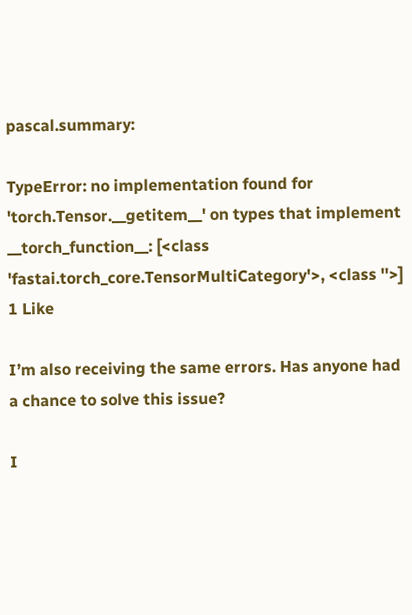pascal.summary:

TypeError: no implementation found for 'torch.Tensor.__getitem__' on types that implement __torch_function__: [<class 'fastai.torch_core.TensorMultiCategory'>, <class ''>]
1 Like

I’m also receiving the same errors. Has anyone had a chance to solve this issue?

I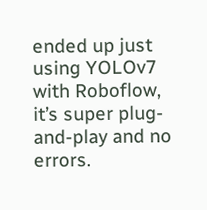ended up just using YOLOv7 with Roboflow, it’s super plug-and-play and no errors.